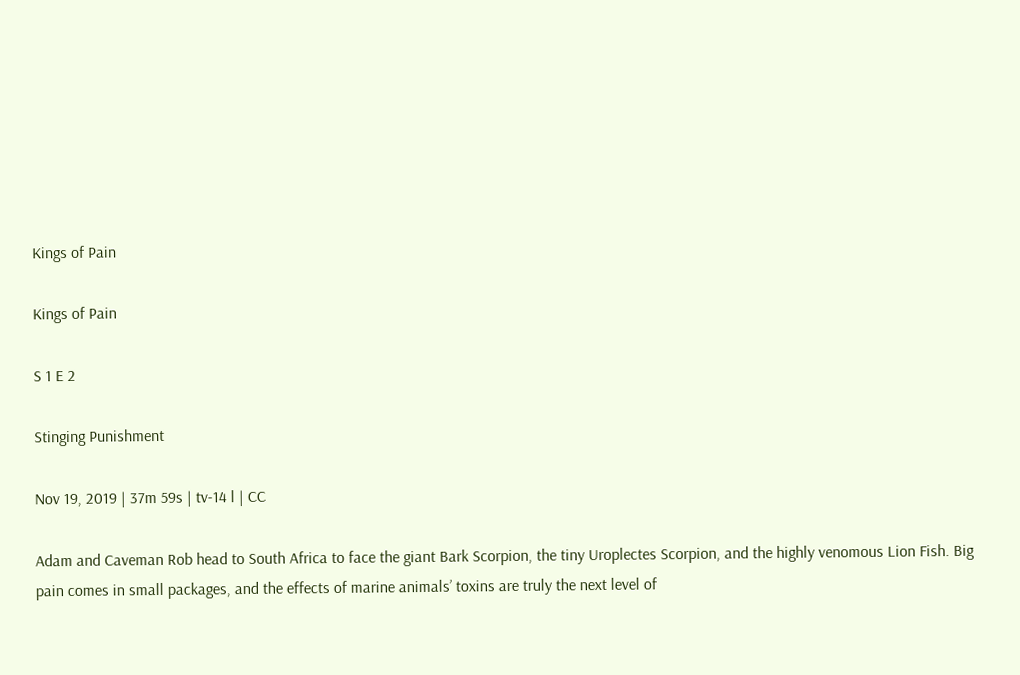Kings of Pain

Kings of Pain

S 1 E 2

Stinging Punishment

Nov 19, 2019 | 37m 59s | tv-14 l | CC

Adam and Caveman Rob head to South Africa to face the giant Bark Scorpion, the tiny Uroplectes Scorpion, and the highly venomous Lion Fish. Big pain comes in small packages, and the effects of marine animals’ toxins are truly the next level of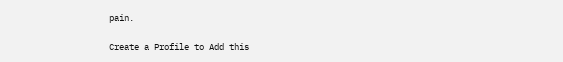pain.

Create a Profile to Add this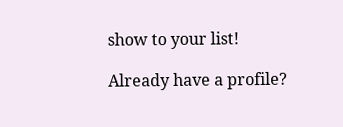show to your list!

Already have a profile?